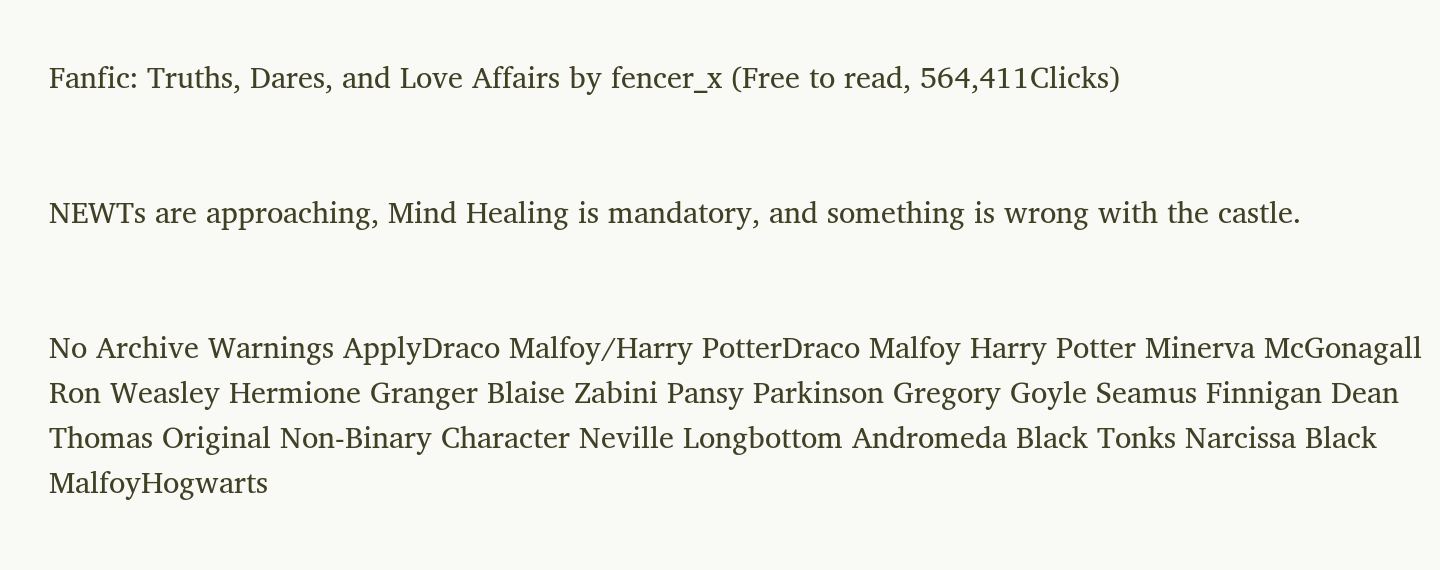Fanfic: Truths, Dares, and Love Affairs by fencer_x (Free to read, 564,411Clicks)


NEWTs are approaching, Mind Healing is mandatory, and something is wrong with the castle.


No Archive Warnings ApplyDraco Malfoy/Harry PotterDraco Malfoy Harry Potter Minerva McGonagall Ron Weasley Hermione Granger Blaise Zabini Pansy Parkinson Gregory Goyle Seamus Finnigan Dean Thomas Original Non-Binary Character Neville Longbottom Andromeda Black Tonks Narcissa Black MalfoyHogwarts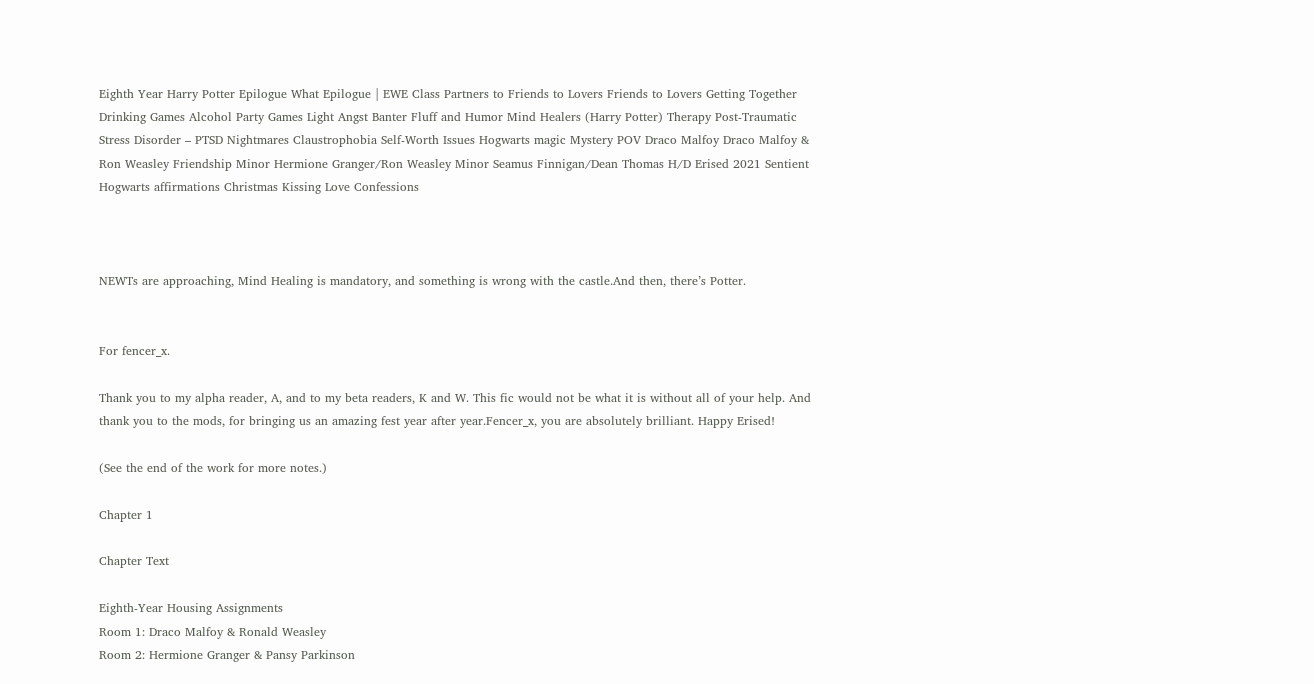Eighth Year Harry Potter Epilogue What Epilogue | EWE Class Partners to Friends to Lovers Friends to Lovers Getting Together Drinking Games Alcohol Party Games Light Angst Banter Fluff and Humor Mind Healers (Harry Potter) Therapy Post-Traumatic Stress Disorder – PTSD Nightmares Claustrophobia Self-Worth Issues Hogwarts magic Mystery POV Draco Malfoy Draco Malfoy & Ron Weasley Friendship Minor Hermione Granger/Ron Weasley Minor Seamus Finnigan/Dean Thomas H/D Erised 2021 Sentient Hogwarts affirmations Christmas Kissing Love Confessions



NEWTs are approaching, Mind Healing is mandatory, and something is wrong with the castle.And then, there’s Potter.


For fencer_x.

Thank you to my alpha reader, A, and to my beta readers, K and W. This fic would not be what it is without all of your help. And thank you to the mods, for bringing us an amazing fest year after year.Fencer_x, you are absolutely brilliant. Happy Erised!

(See the end of the work for more notes.)

Chapter 1

Chapter Text

Eighth-Year Housing Assignments
Room 1: Draco Malfoy & Ronald Weasley
Room 2: Hermione Granger & Pansy Parkinson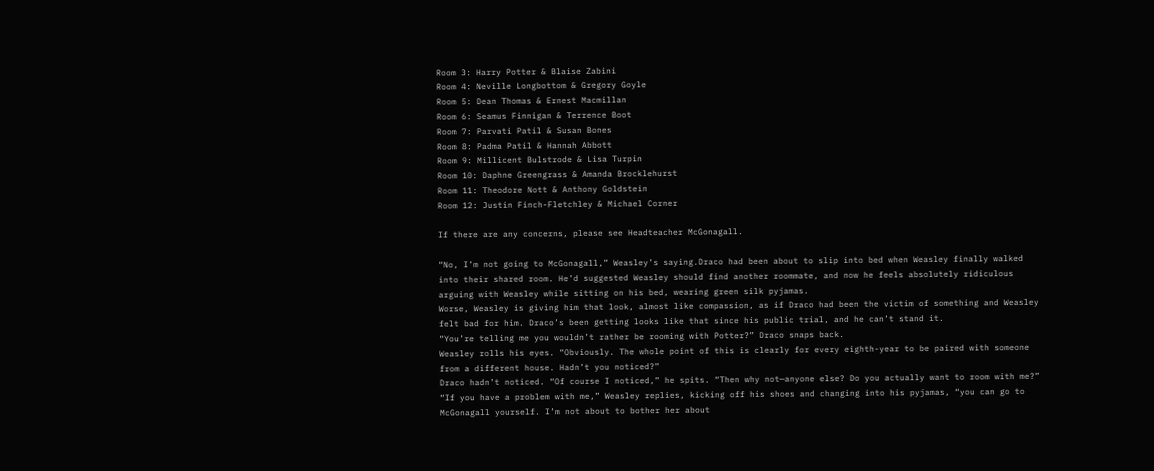Room 3: Harry Potter & Blaise Zabini
Room 4: Neville Longbottom & Gregory Goyle
Room 5: Dean Thomas & Ernest Macmillan
Room 6: Seamus Finnigan & Terrence Boot
Room 7: Parvati Patil & Susan Bones
Room 8: Padma Patil & Hannah Abbott
Room 9: Millicent Bulstrode & Lisa Turpin
Room 10: Daphne Greengrass & Amanda Brocklehurst
Room 11: Theodore Nott & Anthony Goldstein
Room 12: Justin Finch-Fletchley & Michael Corner

If there are any concerns, please see Headteacher McGonagall.

“No, I’m not going to McGonagall,” Weasley’s saying.Draco had been about to slip into bed when Weasley finally walked into their shared room. He’d suggested Weasley should find another roommate, and now he feels absolutely ridiculous arguing with Weasley while sitting on his bed, wearing green silk pyjamas.
Worse, Weasley is giving him that look, almost like compassion, as if Draco had been the victim of something and Weasley felt bad for him. Draco’s been getting looks like that since his public trial, and he can’t stand it.
“You’re telling me you wouldn’t rather be rooming with Potter?” Draco snaps back.
Weasley rolls his eyes. “Obviously. The whole point of this is clearly for every eighth-year to be paired with someone from a different house. Hadn’t you noticed?”
Draco hadn’t noticed. “Of course I noticed,” he spits. “Then why not—anyone else? Do you actually want to room with me?”
“If you have a problem with me,” Weasley replies, kicking off his shoes and changing into his pyjamas, “you can go to McGonagall yourself. I’m not about to bother her about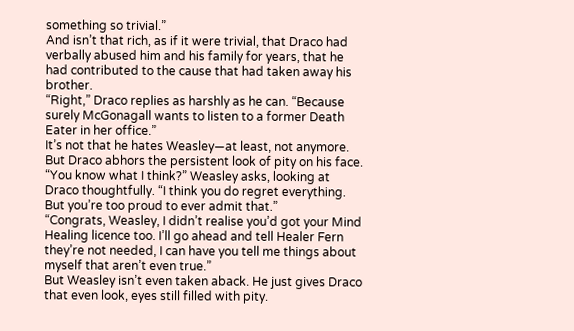something so trivial.”
And isn’t that rich, as if it were trivial, that Draco had verbally abused him and his family for years, that he had contributed to the cause that had taken away his brother.
“Right,” Draco replies as harshly as he can. “Because surely McGonagall wants to listen to a former Death Eater in her office.”
It’s not that he hates Weasley—at least, not anymore. But Draco abhors the persistent look of pity on his face.
“You know what I think?” Weasley asks, looking at Draco thoughtfully. “I think you do regret everything. But you’re too proud to ever admit that.”
“Congrats, Weasley, I didn’t realise you’d got your Mind Healing licence too. I’ll go ahead and tell Healer Fern they’re not needed, I can have you tell me things about myself that aren’t even true.”
But Weasley isn’t even taken aback. He just gives Draco that even look, eyes still filled with pity.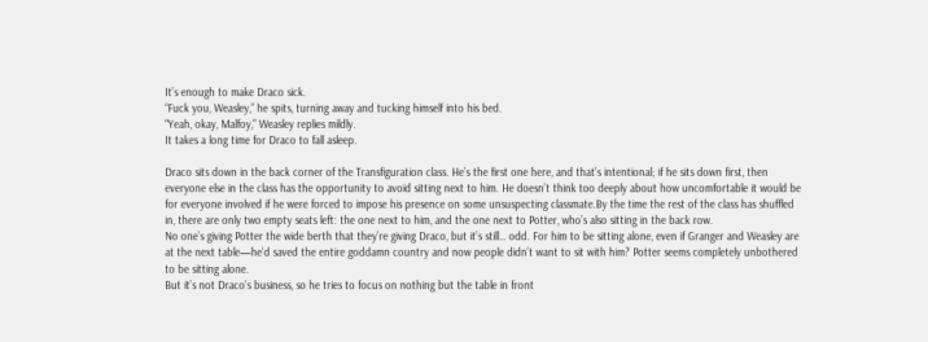It’s enough to make Draco sick.
“Fuck you, Weasley,” he spits, turning away and tucking himself into his bed.
“Yeah, okay, Malfoy,” Weasley replies mildly.
It takes a long time for Draco to fall asleep.

Draco sits down in the back corner of the Transfiguration class. He’s the first one here, and that’s intentional; if he sits down first, then everyone else in the class has the opportunity to avoid sitting next to him. He doesn’t think too deeply about how uncomfortable it would be for everyone involved if he were forced to impose his presence on some unsuspecting classmate.By the time the rest of the class has shuffled in, there are only two empty seats left: the one next to him, and the one next to Potter, who’s also sitting in the back row.
No one’s giving Potter the wide berth that they’re giving Draco, but it’s still… odd. For him to be sitting alone, even if Granger and Weasley are at the next table—he’d saved the entire goddamn country and now people didn’t want to sit with him? Potter seems completely unbothered to be sitting alone.
But it’s not Draco’s business, so he tries to focus on nothing but the table in front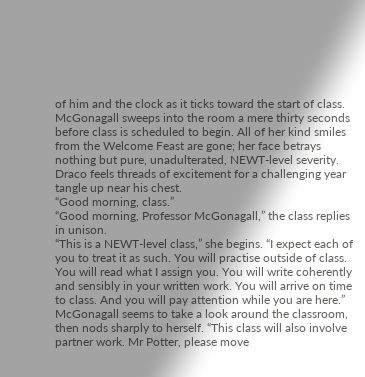of him and the clock as it ticks toward the start of class.
McGonagall sweeps into the room a mere thirty seconds before class is scheduled to begin. All of her kind smiles from the Welcome Feast are gone; her face betrays nothing but pure, unadulterated, NEWT-level severity. Draco feels threads of excitement for a challenging year tangle up near his chest.
“Good morning, class.”
“Good morning, Professor McGonagall,” the class replies in unison.
“This is a NEWT-level class,” she begins. “I expect each of you to treat it as such. You will practise outside of class. You will read what I assign you. You will write coherently and sensibly in your written work. You will arrive on time to class. And you will pay attention while you are here.”
McGonagall seems to take a look around the classroom, then nods sharply to herself. “This class will also involve partner work. Mr Potter, please move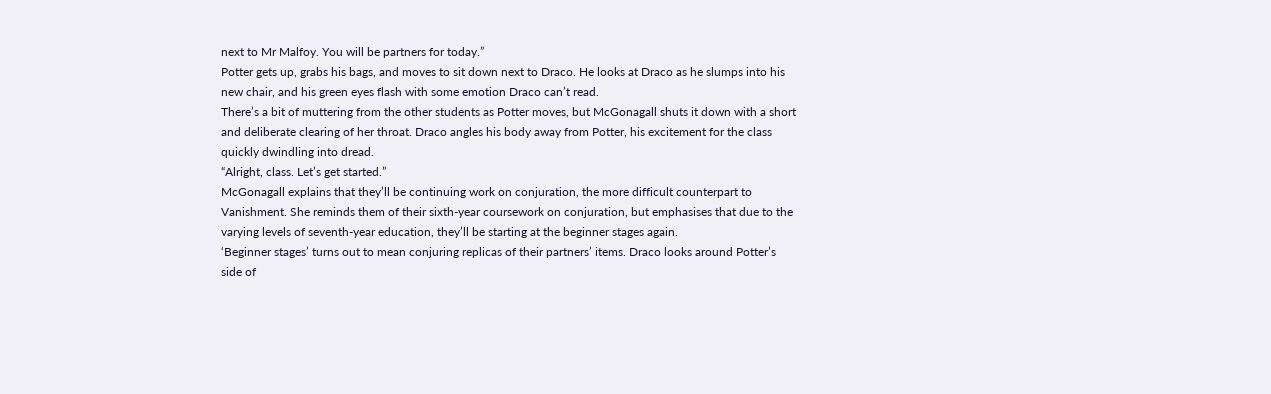next to Mr Malfoy. You will be partners for today.”
Potter gets up, grabs his bags, and moves to sit down next to Draco. He looks at Draco as he slumps into his new chair, and his green eyes flash with some emotion Draco can’t read.
There’s a bit of muttering from the other students as Potter moves, but McGonagall shuts it down with a short and deliberate clearing of her throat. Draco angles his body away from Potter, his excitement for the class quickly dwindling into dread.
“Alright, class. Let’s get started.”
McGonagall explains that they’ll be continuing work on conjuration, the more difficult counterpart to Vanishment. She reminds them of their sixth-year coursework on conjuration, but emphasises that due to the varying levels of seventh-year education, they’ll be starting at the beginner stages again.
‘Beginner stages’ turns out to mean conjuring replicas of their partners’ items. Draco looks around Potter’s side of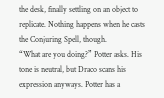the desk, finally settling on an object to replicate. Nothing happens when he casts the Conjuring Spell, though.
“What are you doing?” Potter asks. His tone is neutral, but Draco scans his expression anyways. Potter has a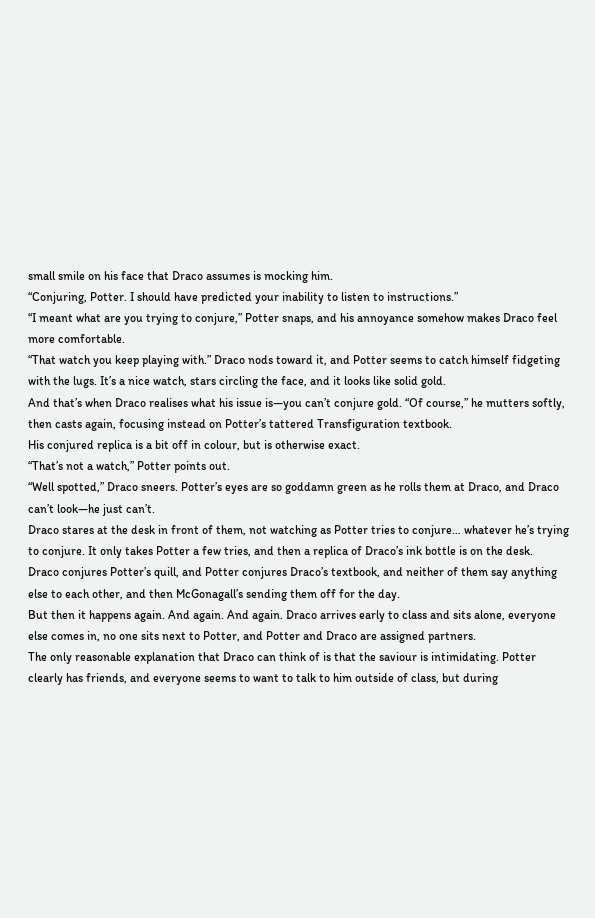small smile on his face that Draco assumes is mocking him.
“Conjuring, Potter. I should have predicted your inability to listen to instructions.”
“I meant what are you trying to conjure,” Potter snaps, and his annoyance somehow makes Draco feel more comfortable.
“That watch you keep playing with.” Draco nods toward it, and Potter seems to catch himself fidgeting with the lugs. It’s a nice watch, stars circling the face, and it looks like solid gold.
And that’s when Draco realises what his issue is—you can’t conjure gold. “Of course,” he mutters softly, then casts again, focusing instead on Potter’s tattered Transfiguration textbook.
His conjured replica is a bit off in colour, but is otherwise exact.
“That’s not a watch,” Potter points out.
“Well spotted,” Draco sneers. Potter’s eyes are so goddamn green as he rolls them at Draco, and Draco can’t look—he just can’t.
Draco stares at the desk in front of them, not watching as Potter tries to conjure… whatever he’s trying to conjure. It only takes Potter a few tries, and then a replica of Draco’s ink bottle is on the desk.
Draco conjures Potter’s quill, and Potter conjures Draco’s textbook, and neither of them say anything else to each other, and then McGonagall’s sending them off for the day.
But then it happens again. And again. And again. Draco arrives early to class and sits alone, everyone else comes in, no one sits next to Potter, and Potter and Draco are assigned partners.
The only reasonable explanation that Draco can think of is that the saviour is intimidating. Potter clearly has friends, and everyone seems to want to talk to him outside of class, but during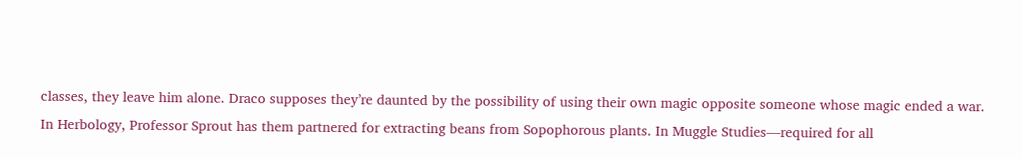classes, they leave him alone. Draco supposes they’re daunted by the possibility of using their own magic opposite someone whose magic ended a war.
In Herbology, Professor Sprout has them partnered for extracting beans from Sopophorous plants. In Muggle Studies—required for all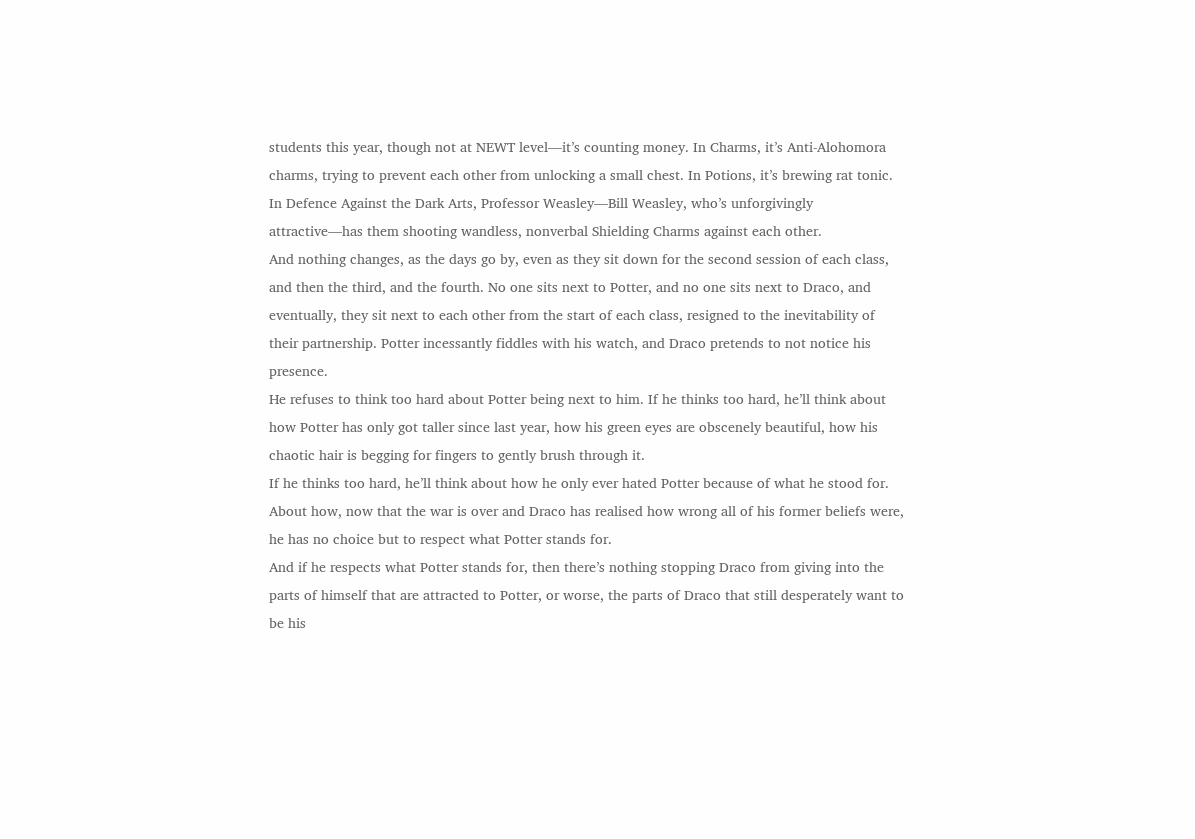students this year, though not at NEWT level—it’s counting money. In Charms, it’s Anti-Alohomora charms, trying to prevent each other from unlocking a small chest. In Potions, it’s brewing rat tonic. In Defence Against the Dark Arts, Professor Weasley—Bill Weasley, who’s unforgivingly attractive—has them shooting wandless, nonverbal Shielding Charms against each other.
And nothing changes, as the days go by, even as they sit down for the second session of each class, and then the third, and the fourth. No one sits next to Potter, and no one sits next to Draco, and eventually, they sit next to each other from the start of each class, resigned to the inevitability of their partnership. Potter incessantly fiddles with his watch, and Draco pretends to not notice his presence.
He refuses to think too hard about Potter being next to him. If he thinks too hard, he’ll think about how Potter has only got taller since last year, how his green eyes are obscenely beautiful, how his chaotic hair is begging for fingers to gently brush through it.
If he thinks too hard, he’ll think about how he only ever hated Potter because of what he stood for. About how, now that the war is over and Draco has realised how wrong all of his former beliefs were, he has no choice but to respect what Potter stands for.
And if he respects what Potter stands for, then there’s nothing stopping Draco from giving into the parts of himself that are attracted to Potter, or worse, the parts of Draco that still desperately want to be his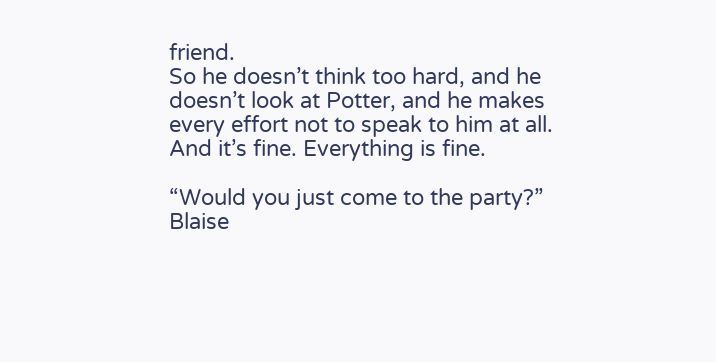friend.
So he doesn’t think too hard, and he doesn’t look at Potter, and he makes every effort not to speak to him at all. And it’s fine. Everything is fine.

“Would you just come to the party?” Blaise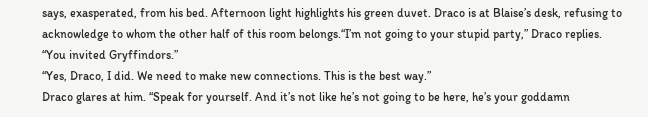says, exasperated, from his bed. Afternoon light highlights his green duvet. Draco is at Blaise’s desk, refusing to acknowledge to whom the other half of this room belongs.“I’m not going to your stupid party,” Draco replies. “You invited Gryffindors.”
“Yes, Draco, I did. We need to make new connections. This is the best way.”
Draco glares at him. “Speak for yourself. And it’s not like he’s not going to be here, he’s your goddamn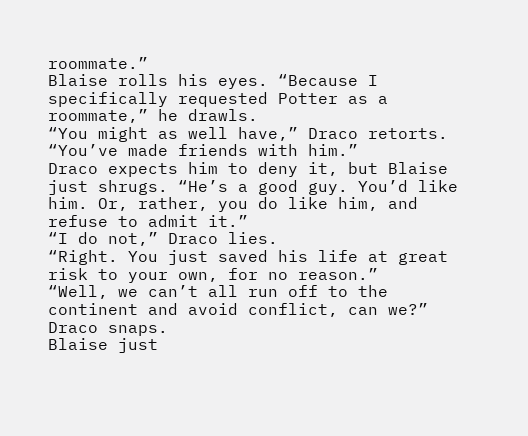roommate.”
Blaise rolls his eyes. “Because I specifically requested Potter as a roommate,” he drawls.
“You might as well have,” Draco retorts. “You’ve made friends with him.”
Draco expects him to deny it, but Blaise just shrugs. “He’s a good guy. You’d like him. Or, rather, you do like him, and refuse to admit it.”
“I do not,” Draco lies.
“Right. You just saved his life at great risk to your own, for no reason.”
“Well, we can’t all run off to the continent and avoid conflict, can we?” Draco snaps.
Blaise just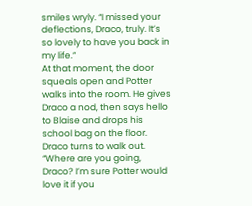smiles wryly. “I missed your deflections, Draco, truly. It’s so lovely to have you back in my life.”
At that moment, the door squeals open and Potter walks into the room. He gives Draco a nod, then says hello to Blaise and drops his school bag on the floor. Draco turns to walk out.
“Where are you going, Draco? I’m sure Potter would love it if you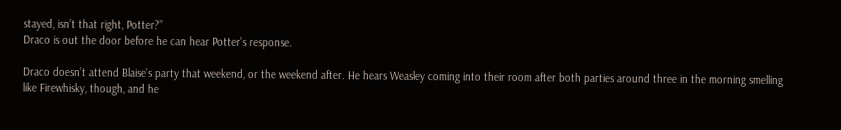stayed, isn’t that right, Potter?”
Draco is out the door before he can hear Potter’s response.

Draco doesn’t attend Blaise’s party that weekend, or the weekend after. He hears Weasley coming into their room after both parties around three in the morning smelling like Firewhisky, though, and he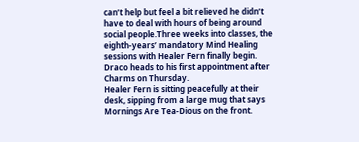can’t help but feel a bit relieved he didn’t have to deal with hours of being around social people.Three weeks into classes, the eighth-years’ mandatory Mind Healing sessions with Healer Fern finally begin. Draco heads to his first appointment after Charms on Thursday.
Healer Fern is sitting peacefully at their desk, sipping from a large mug that says Mornings Are Tea-Dious on the front.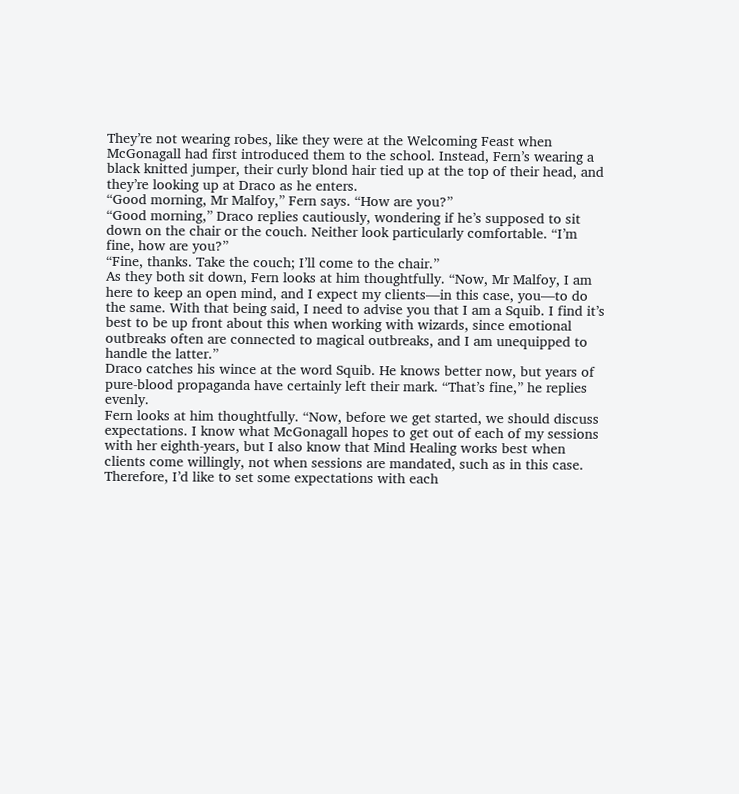They’re not wearing robes, like they were at the Welcoming Feast when McGonagall had first introduced them to the school. Instead, Fern’s wearing a black knitted jumper, their curly blond hair tied up at the top of their head, and they’re looking up at Draco as he enters.
“Good morning, Mr Malfoy,” Fern says. “How are you?”
“Good morning,” Draco replies cautiously, wondering if he’s supposed to sit down on the chair or the couch. Neither look particularly comfortable. “I’m fine, how are you?”
“Fine, thanks. Take the couch; I’ll come to the chair.”
As they both sit down, Fern looks at him thoughtfully. “Now, Mr Malfoy, I am here to keep an open mind, and I expect my clients—in this case, you—to do the same. With that being said, I need to advise you that I am a Squib. I find it’s best to be up front about this when working with wizards, since emotional outbreaks often are connected to magical outbreaks, and I am unequipped to handle the latter.”
Draco catches his wince at the word Squib. He knows better now, but years of pure-blood propaganda have certainly left their mark. “That’s fine,” he replies evenly.
Fern looks at him thoughtfully. “Now, before we get started, we should discuss expectations. I know what McGonagall hopes to get out of each of my sessions with her eighth-years, but I also know that Mind Healing works best when clients come willingly, not when sessions are mandated, such as in this case. Therefore, I’d like to set some expectations with each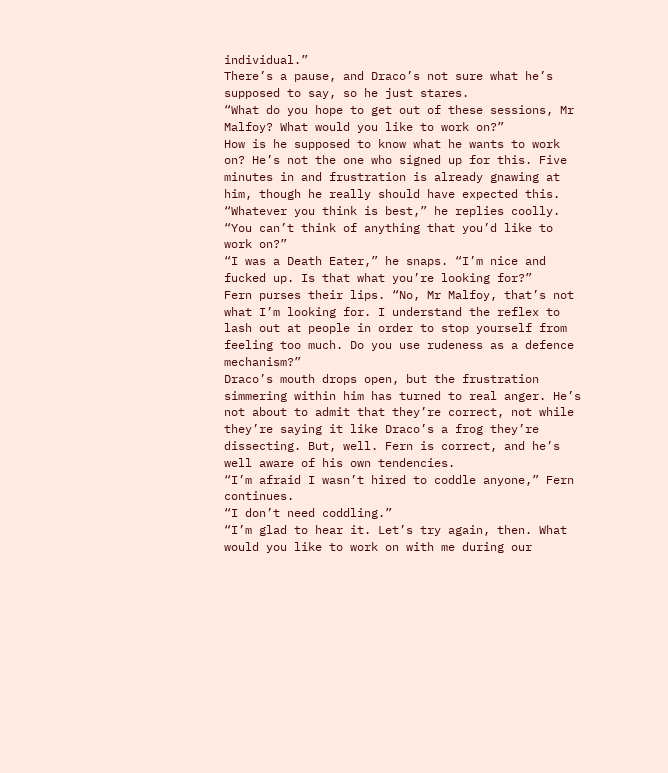individual.”
There’s a pause, and Draco’s not sure what he’s supposed to say, so he just stares.
“What do you hope to get out of these sessions, Mr Malfoy? What would you like to work on?”
How is he supposed to know what he wants to work on? He’s not the one who signed up for this. Five minutes in and frustration is already gnawing at him, though he really should have expected this. “Whatever you think is best,” he replies coolly.
“You can’t think of anything that you’d like to work on?”
“I was a Death Eater,” he snaps. “I’m nice and fucked up. Is that what you’re looking for?”
Fern purses their lips. “No, Mr Malfoy, that’s not what I’m looking for. I understand the reflex to lash out at people in order to stop yourself from feeling too much. Do you use rudeness as a defence mechanism?”
Draco’s mouth drops open, but the frustration simmering within him has turned to real anger. He’s not about to admit that they’re correct, not while they’re saying it like Draco’s a frog they’re dissecting. But, well. Fern is correct, and he’s well aware of his own tendencies.
“I’m afraid I wasn’t hired to coddle anyone,” Fern continues.
“I don’t need coddling.”
“I’m glad to hear it. Let’s try again, then. What would you like to work on with me during our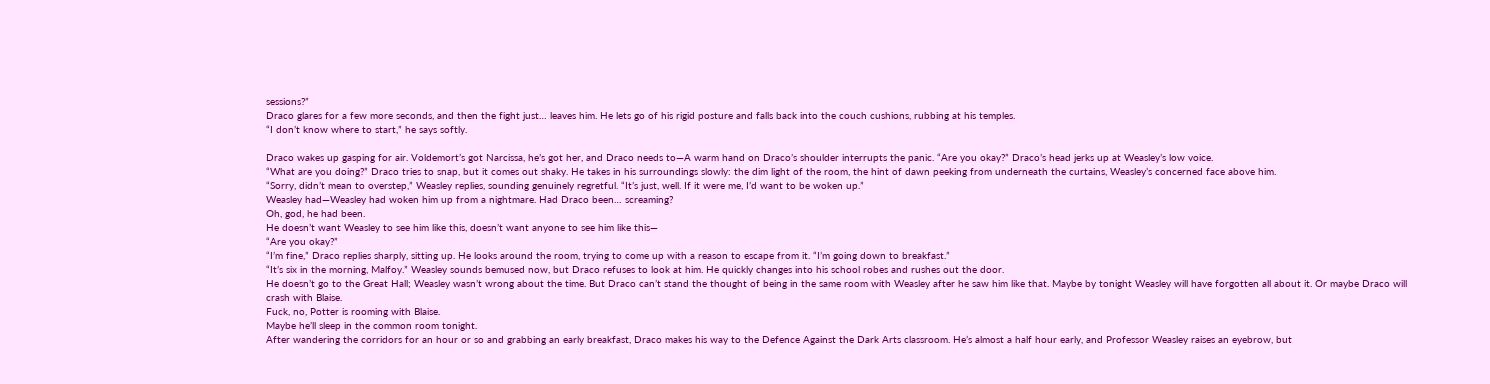sessions?”
Draco glares for a few more seconds, and then the fight just… leaves him. He lets go of his rigid posture and falls back into the couch cushions, rubbing at his temples.
“I don’t know where to start,” he says softly.

Draco wakes up gasping for air. Voldemort’s got Narcissa, he’s got her, and Draco needs to—A warm hand on Draco’s shoulder interrupts the panic. “Are you okay?” Draco’s head jerks up at Weasley’s low voice.
“What are you doing?” Draco tries to snap, but it comes out shaky. He takes in his surroundings slowly: the dim light of the room, the hint of dawn peeking from underneath the curtains, Weasley’s concerned face above him.
“Sorry, didn’t mean to overstep,” Weasley replies, sounding genuinely regretful. “It’s just, well. If it were me, I’d want to be woken up.”
Weasley had—Weasley had woken him up from a nightmare. Had Draco been… screaming?
Oh, god, he had been.
He doesn’t want Weasley to see him like this, doesn’t want anyone to see him like this—
“Are you okay?”
“I’m fine,” Draco replies sharply, sitting up. He looks around the room, trying to come up with a reason to escape from it. “I’m going down to breakfast.”
“It’s six in the morning, Malfoy.” Weasley sounds bemused now, but Draco refuses to look at him. He quickly changes into his school robes and rushes out the door.
He doesn’t go to the Great Hall; Weasley wasn’t wrong about the time. But Draco can’t stand the thought of being in the same room with Weasley after he saw him like that. Maybe by tonight Weasley will have forgotten all about it. Or maybe Draco will crash with Blaise.
Fuck, no, Potter is rooming with Blaise.
Maybe he’ll sleep in the common room tonight.
After wandering the corridors for an hour or so and grabbing an early breakfast, Draco makes his way to the Defence Against the Dark Arts classroom. He’s almost a half hour early, and Professor Weasley raises an eyebrow, but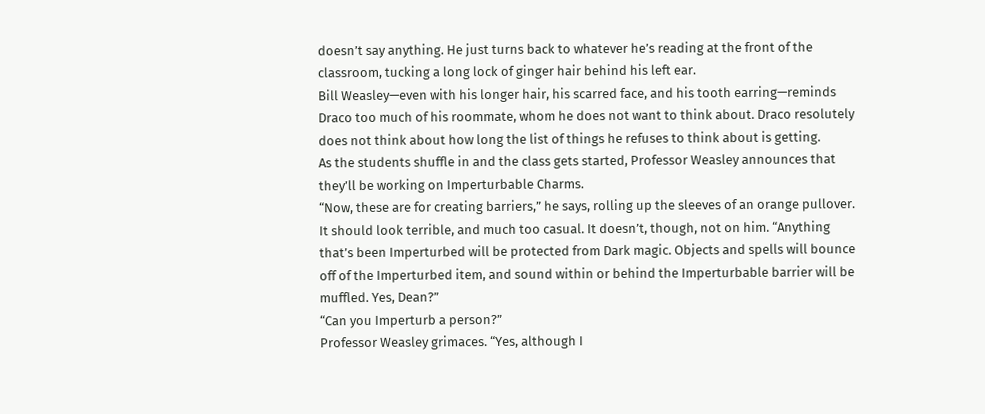doesn’t say anything. He just turns back to whatever he’s reading at the front of the classroom, tucking a long lock of ginger hair behind his left ear.
Bill Weasley—even with his longer hair, his scarred face, and his tooth earring—reminds Draco too much of his roommate, whom he does not want to think about. Draco resolutely does not think about how long the list of things he refuses to think about is getting.
As the students shuffle in and the class gets started, Professor Weasley announces that they’ll be working on Imperturbable Charms.
“Now, these are for creating barriers,” he says, rolling up the sleeves of an orange pullover. It should look terrible, and much too casual. It doesn’t, though, not on him. “Anything that’s been Imperturbed will be protected from Dark magic. Objects and spells will bounce off of the Imperturbed item, and sound within or behind the Imperturbable barrier will be muffled. Yes, Dean?”
“Can you Imperturb a person?”
Professor Weasley grimaces. “Yes, although I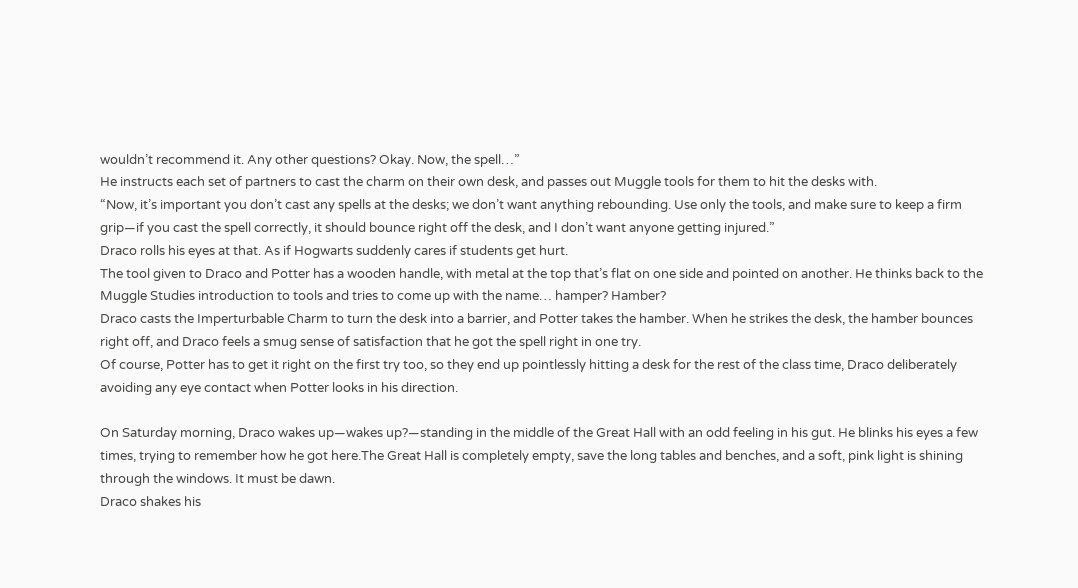wouldn’t recommend it. Any other questions? Okay. Now, the spell…”
He instructs each set of partners to cast the charm on their own desk, and passes out Muggle tools for them to hit the desks with.
“Now, it’s important you don’t cast any spells at the desks; we don’t want anything rebounding. Use only the tools, and make sure to keep a firm grip—if you cast the spell correctly, it should bounce right off the desk, and I don’t want anyone getting injured.”
Draco rolls his eyes at that. As if Hogwarts suddenly cares if students get hurt.
The tool given to Draco and Potter has a wooden handle, with metal at the top that’s flat on one side and pointed on another. He thinks back to the Muggle Studies introduction to tools and tries to come up with the name… hamper? Hamber?
Draco casts the Imperturbable Charm to turn the desk into a barrier, and Potter takes the hamber. When he strikes the desk, the hamber bounces right off, and Draco feels a smug sense of satisfaction that he got the spell right in one try.
Of course, Potter has to get it right on the first try too, so they end up pointlessly hitting a desk for the rest of the class time, Draco deliberately avoiding any eye contact when Potter looks in his direction.

On Saturday morning, Draco wakes up—wakes up?—standing in the middle of the Great Hall with an odd feeling in his gut. He blinks his eyes a few times, trying to remember how he got here.The Great Hall is completely empty, save the long tables and benches, and a soft, pink light is shining through the windows. It must be dawn.
Draco shakes his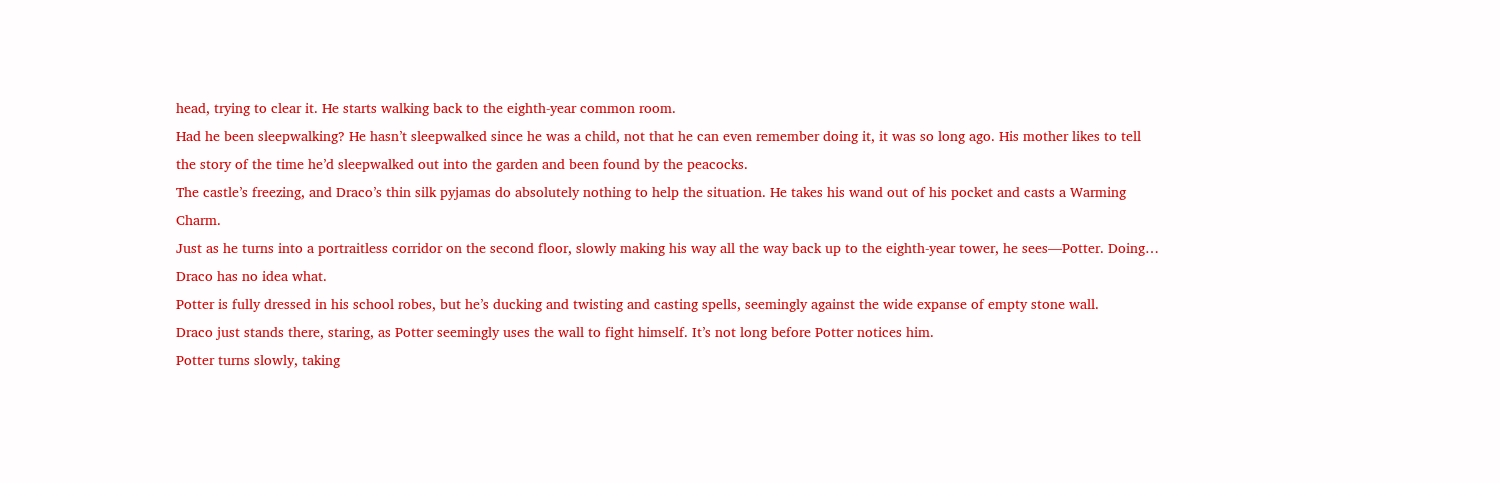head, trying to clear it. He starts walking back to the eighth-year common room.
Had he been sleepwalking? He hasn’t sleepwalked since he was a child, not that he can even remember doing it, it was so long ago. His mother likes to tell the story of the time he’d sleepwalked out into the garden and been found by the peacocks.
The castle’s freezing, and Draco’s thin silk pyjamas do absolutely nothing to help the situation. He takes his wand out of his pocket and casts a Warming Charm.
Just as he turns into a portraitless corridor on the second floor, slowly making his way all the way back up to the eighth-year tower, he sees—Potter. Doing… Draco has no idea what.
Potter is fully dressed in his school robes, but he’s ducking and twisting and casting spells, seemingly against the wide expanse of empty stone wall.
Draco just stands there, staring, as Potter seemingly uses the wall to fight himself. It’s not long before Potter notices him.
Potter turns slowly, taking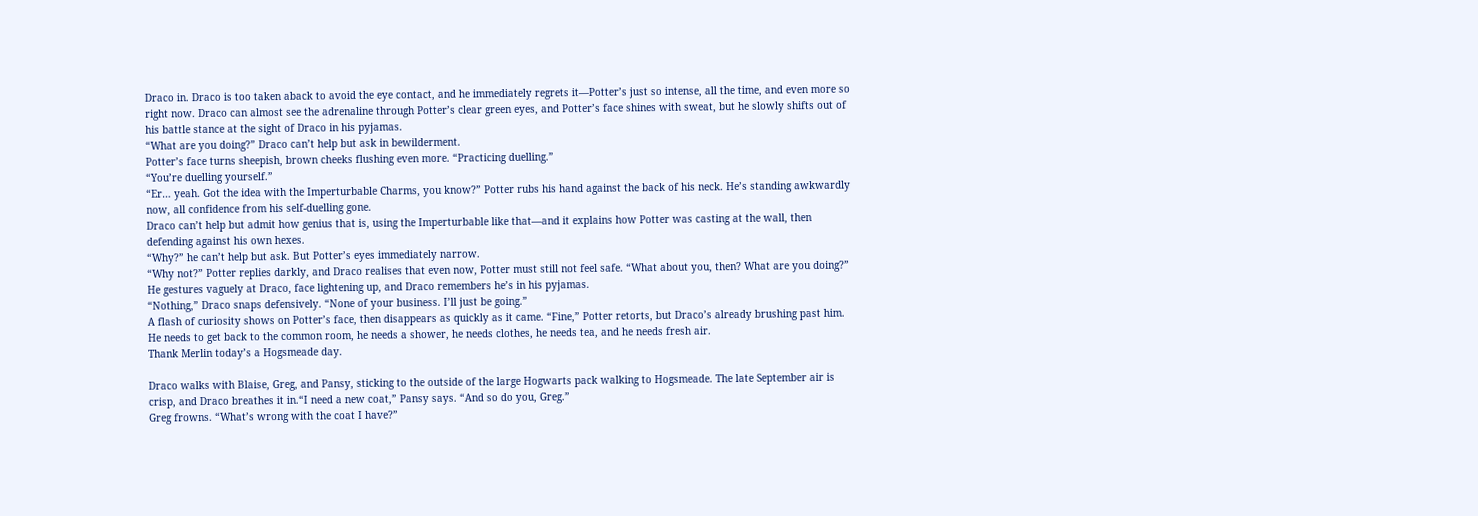Draco in. Draco is too taken aback to avoid the eye contact, and he immediately regrets it—Potter’s just so intense, all the time, and even more so right now. Draco can almost see the adrenaline through Potter’s clear green eyes, and Potter’s face shines with sweat, but he slowly shifts out of his battle stance at the sight of Draco in his pyjamas.
“What are you doing?” Draco can’t help but ask in bewilderment.
Potter’s face turns sheepish, brown cheeks flushing even more. “Practicing duelling.”
“You’re duelling yourself.”
“Er… yeah. Got the idea with the Imperturbable Charms, you know?” Potter rubs his hand against the back of his neck. He’s standing awkwardly now, all confidence from his self-duelling gone.
Draco can’t help but admit how genius that is, using the Imperturbable like that—and it explains how Potter was casting at the wall, then defending against his own hexes.
“Why?” he can’t help but ask. But Potter’s eyes immediately narrow.
“Why not?” Potter replies darkly, and Draco realises that even now, Potter must still not feel safe. “What about you, then? What are you doing?” He gestures vaguely at Draco, face lightening up, and Draco remembers he’s in his pyjamas.
“Nothing,” Draco snaps defensively. “None of your business. I’ll just be going.”
A flash of curiosity shows on Potter’s face, then disappears as quickly as it came. “Fine,” Potter retorts, but Draco’s already brushing past him.
He needs to get back to the common room, he needs a shower, he needs clothes, he needs tea, and he needs fresh air.
Thank Merlin today’s a Hogsmeade day.

Draco walks with Blaise, Greg, and Pansy, sticking to the outside of the large Hogwarts pack walking to Hogsmeade. The late September air is crisp, and Draco breathes it in.“I need a new coat,” Pansy says. “And so do you, Greg.”
Greg frowns. “What’s wrong with the coat I have?”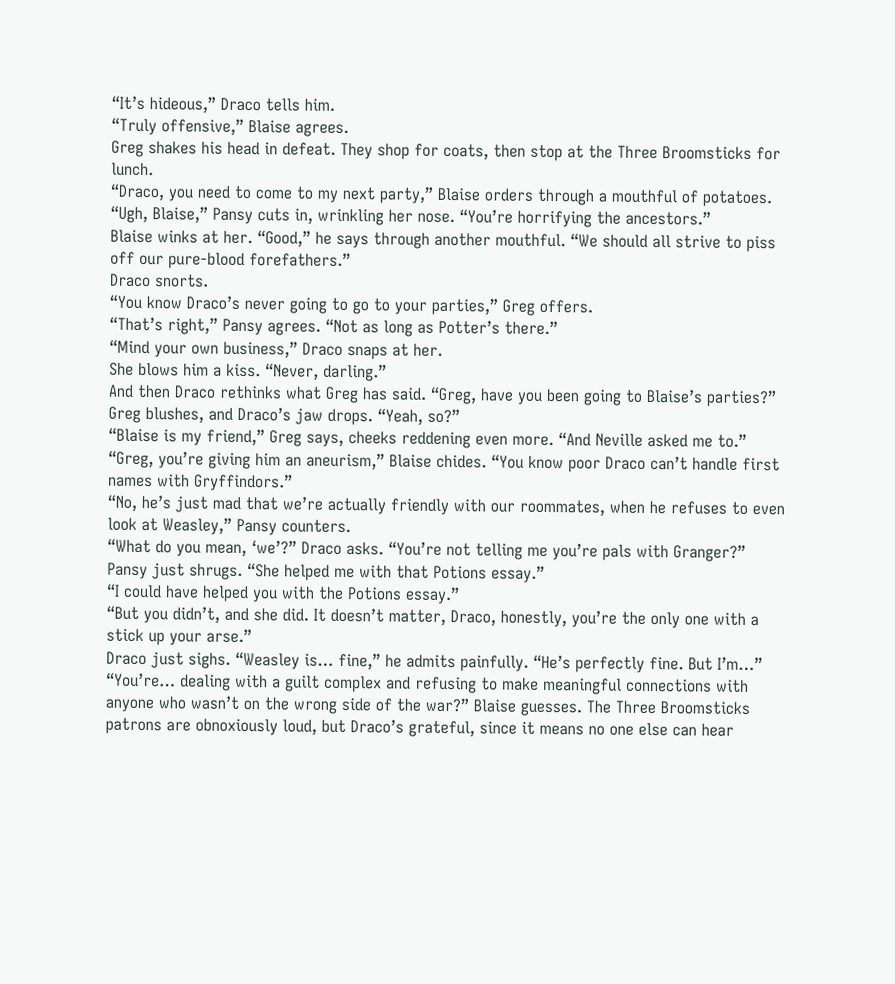“It’s hideous,” Draco tells him.
“Truly offensive,” Blaise agrees.
Greg shakes his head in defeat. They shop for coats, then stop at the Three Broomsticks for lunch.
“Draco, you need to come to my next party,” Blaise orders through a mouthful of potatoes.
“Ugh, Blaise,” Pansy cuts in, wrinkling her nose. “You’re horrifying the ancestors.”
Blaise winks at her. “Good,” he says through another mouthful. “We should all strive to piss off our pure-blood forefathers.”
Draco snorts.
“You know Draco’s never going to go to your parties,” Greg offers.
“That’s right,” Pansy agrees. “Not as long as Potter’s there.”
“Mind your own business,” Draco snaps at her.
She blows him a kiss. “Never, darling.”
And then Draco rethinks what Greg has said. “Greg, have you been going to Blaise’s parties?”
Greg blushes, and Draco’s jaw drops. “Yeah, so?”
“Blaise is my friend,” Greg says, cheeks reddening even more. “And Neville asked me to.”
“Greg, you’re giving him an aneurism,” Blaise chides. “You know poor Draco can’t handle first names with Gryffindors.”
“No, he’s just mad that we’re actually friendly with our roommates, when he refuses to even look at Weasley,” Pansy counters.
“What do you mean, ‘we’?” Draco asks. “You’re not telling me you’re pals with Granger?”
Pansy just shrugs. “She helped me with that Potions essay.”
“I could have helped you with the Potions essay.”
“But you didn’t, and she did. It doesn’t matter, Draco, honestly, you’re the only one with a stick up your arse.”
Draco just sighs. “Weasley is… fine,” he admits painfully. “He’s perfectly fine. But I’m…”
“You’re… dealing with a guilt complex and refusing to make meaningful connections with anyone who wasn’t on the wrong side of the war?” Blaise guesses. The Three Broomsticks patrons are obnoxiously loud, but Draco’s grateful, since it means no one else can hear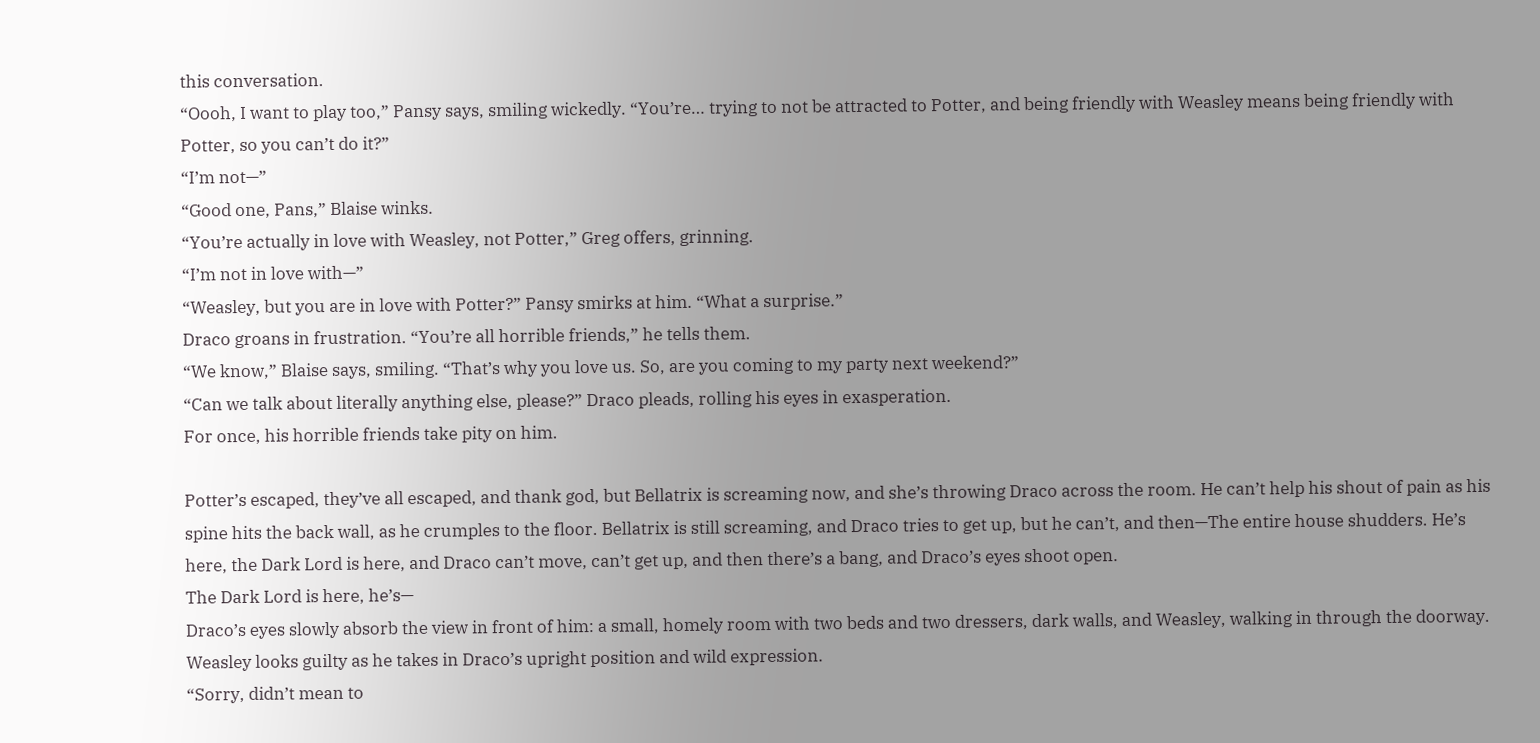this conversation.
“Oooh, I want to play too,” Pansy says, smiling wickedly. “You’re… trying to not be attracted to Potter, and being friendly with Weasley means being friendly with Potter, so you can’t do it?”
“I’m not—”
“Good one, Pans,” Blaise winks.
“You’re actually in love with Weasley, not Potter,” Greg offers, grinning.
“I’m not in love with—”
“Weasley, but you are in love with Potter?” Pansy smirks at him. “What a surprise.”
Draco groans in frustration. “You’re all horrible friends,” he tells them.
“We know,” Blaise says, smiling. “That’s why you love us. So, are you coming to my party next weekend?”
“Can we talk about literally anything else, please?” Draco pleads, rolling his eyes in exasperation.
For once, his horrible friends take pity on him.

Potter’s escaped, they’ve all escaped, and thank god, but Bellatrix is screaming now, and she’s throwing Draco across the room. He can’t help his shout of pain as his spine hits the back wall, as he crumples to the floor. Bellatrix is still screaming, and Draco tries to get up, but he can’t, and then—The entire house shudders. He’s here, the Dark Lord is here, and Draco can’t move, can’t get up, and then there’s a bang, and Draco’s eyes shoot open.
The Dark Lord is here, he’s—
Draco’s eyes slowly absorb the view in front of him: a small, homely room with two beds and two dressers, dark walls, and Weasley, walking in through the doorway. Weasley looks guilty as he takes in Draco’s upright position and wild expression.
“Sorry, didn’t mean to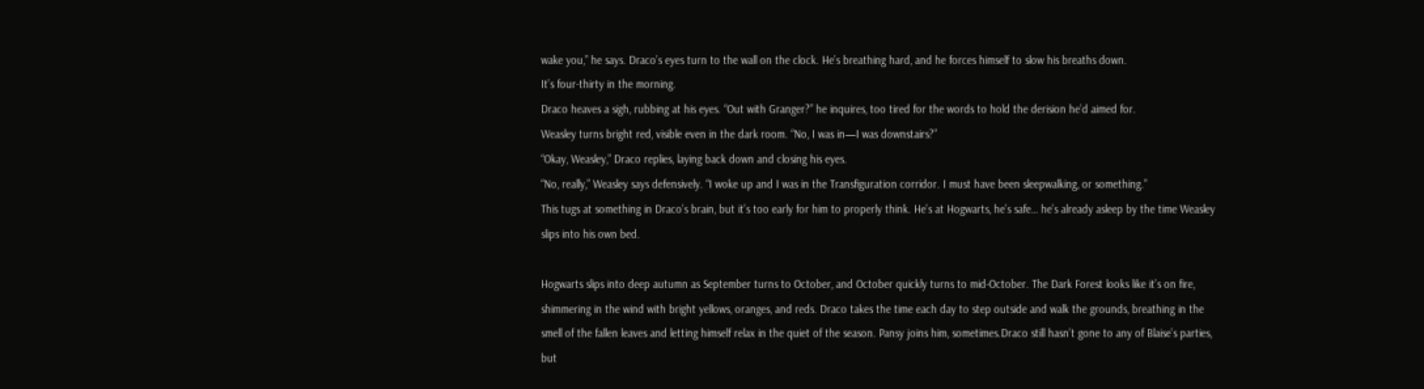wake you,” he says. Draco’s eyes turn to the wall on the clock. He’s breathing hard, and he forces himself to slow his breaths down.
It’s four-thirty in the morning.
Draco heaves a sigh, rubbing at his eyes. “Out with Granger?” he inquires, too tired for the words to hold the derision he’d aimed for.
Weasley turns bright red, visible even in the dark room. “No, I was in—I was downstairs?”
“Okay, Weasley,” Draco replies, laying back down and closing his eyes.
“No, really,” Weasley says defensively. “I woke up and I was in the Transfiguration corridor. I must have been sleepwalking, or something.”
This tugs at something in Draco’s brain, but it’s too early for him to properly think. He’s at Hogwarts, he’s safe… he’s already asleep by the time Weasley slips into his own bed.

Hogwarts slips into deep autumn as September turns to October, and October quickly turns to mid-October. The Dark Forest looks like it’s on fire, shimmering in the wind with bright yellows, oranges, and reds. Draco takes the time each day to step outside and walk the grounds, breathing in the smell of the fallen leaves and letting himself relax in the quiet of the season. Pansy joins him, sometimes.Draco still hasn’t gone to any of Blaise’s parties, but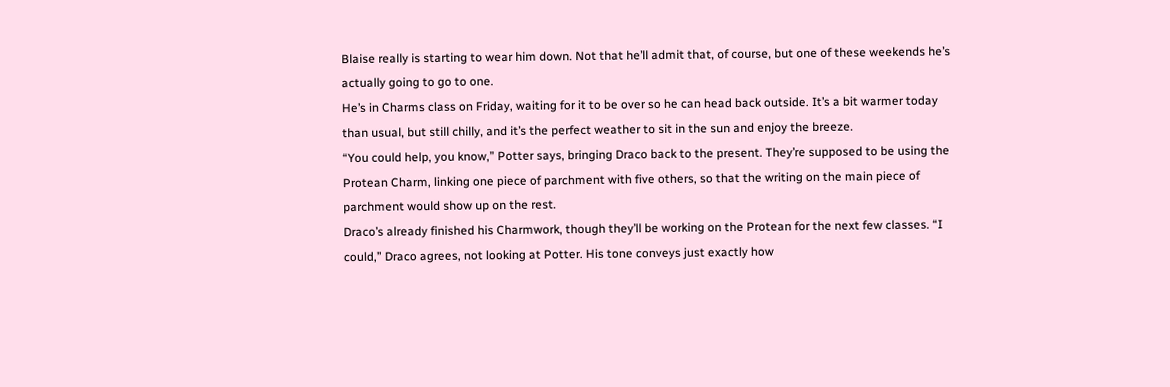Blaise really is starting to wear him down. Not that he’ll admit that, of course, but one of these weekends he’s actually going to go to one.
He’s in Charms class on Friday, waiting for it to be over so he can head back outside. It’s a bit warmer today than usual, but still chilly, and it’s the perfect weather to sit in the sun and enjoy the breeze.
“You could help, you know,” Potter says, bringing Draco back to the present. They’re supposed to be using the Protean Charm, linking one piece of parchment with five others, so that the writing on the main piece of parchment would show up on the rest.
Draco’s already finished his Charmwork, though they’ll be working on the Protean for the next few classes. “I could,” Draco agrees, not looking at Potter. His tone conveys just exactly how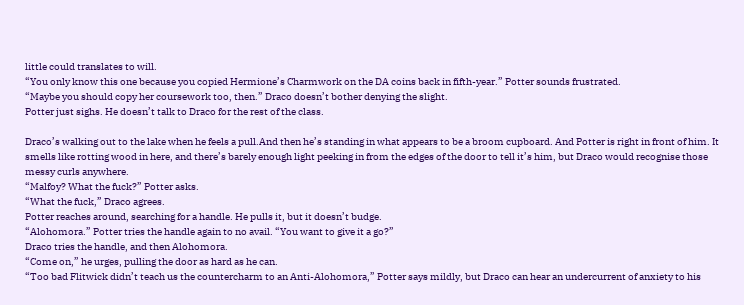little could translates to will.
“You only know this one because you copied Hermione’s Charmwork on the DA coins back in fifth-year.” Potter sounds frustrated.
“Maybe you should copy her coursework too, then.” Draco doesn’t bother denying the slight.
Potter just sighs. He doesn’t talk to Draco for the rest of the class.

Draco’s walking out to the lake when he feels a pull.And then he’s standing in what appears to be a broom cupboard. And Potter is right in front of him. It smells like rotting wood in here, and there’s barely enough light peeking in from the edges of the door to tell it’s him, but Draco would recognise those messy curls anywhere.
“Malfoy? What the fuck?” Potter asks.
“What the fuck,” Draco agrees.
Potter reaches around, searching for a handle. He pulls it, but it doesn’t budge.
“Alohomora.” Potter tries the handle again to no avail. “You want to give it a go?”
Draco tries the handle, and then Alohomora.
“Come on,” he urges, pulling the door as hard as he can.
“Too bad Flitwick didn’t teach us the countercharm to an Anti-Alohomora,” Potter says mildly, but Draco can hear an undercurrent of anxiety to his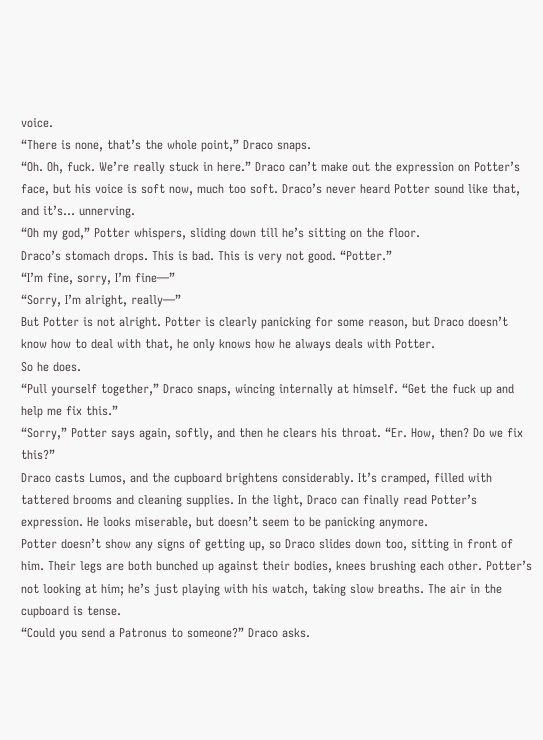voice.
“There is none, that’s the whole point,” Draco snaps.
“Oh. Oh, fuck. We’re really stuck in here.” Draco can’t make out the expression on Potter’s face, but his voice is soft now, much too soft. Draco’s never heard Potter sound like that, and it’s… unnerving.
“Oh my god,” Potter whispers, sliding down till he’s sitting on the floor.
Draco’s stomach drops. This is bad. This is very not good. “Potter.”
“I’m fine, sorry, I’m fine—”
“Sorry, I’m alright, really—”
But Potter is not alright. Potter is clearly panicking for some reason, but Draco doesn’t know how to deal with that, he only knows how he always deals with Potter.
So he does.
“Pull yourself together,” Draco snaps, wincing internally at himself. “Get the fuck up and help me fix this.”
“Sorry,” Potter says again, softly, and then he clears his throat. “Er. How, then? Do we fix this?”
Draco casts Lumos, and the cupboard brightens considerably. It’s cramped, filled with tattered brooms and cleaning supplies. In the light, Draco can finally read Potter’s expression. He looks miserable, but doesn’t seem to be panicking anymore.
Potter doesn’t show any signs of getting up, so Draco slides down too, sitting in front of him. Their legs are both bunched up against their bodies, knees brushing each other. Potter’s not looking at him; he’s just playing with his watch, taking slow breaths. The air in the cupboard is tense.
“Could you send a Patronus to someone?” Draco asks.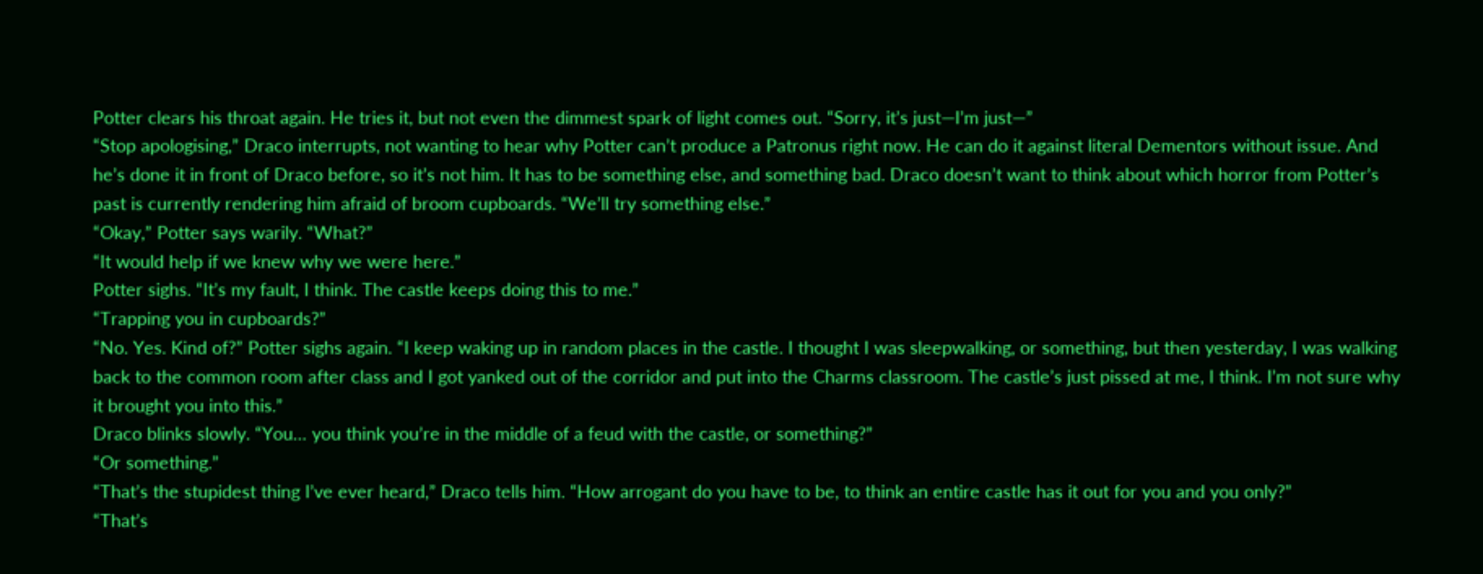Potter clears his throat again. He tries it, but not even the dimmest spark of light comes out. “Sorry, it’s just—I’m just—”
“Stop apologising,” Draco interrupts, not wanting to hear why Potter can’t produce a Patronus right now. He can do it against literal Dementors without issue. And he’s done it in front of Draco before, so it’s not him. It has to be something else, and something bad. Draco doesn’t want to think about which horror from Potter’s past is currently rendering him afraid of broom cupboards. “We’ll try something else.”
“Okay,” Potter says warily. “What?”
“It would help if we knew why we were here.”
Potter sighs. “It’s my fault, I think. The castle keeps doing this to me.”
“Trapping you in cupboards?”
“No. Yes. Kind of?” Potter sighs again. “I keep waking up in random places in the castle. I thought I was sleepwalking, or something, but then yesterday, I was walking back to the common room after class and I got yanked out of the corridor and put into the Charms classroom. The castle’s just pissed at me, I think. I’m not sure why it brought you into this.”
Draco blinks slowly. “You… you think you’re in the middle of a feud with the castle, or something?”
“Or something.”
“That’s the stupidest thing I’ve ever heard,” Draco tells him. “How arrogant do you have to be, to think an entire castle has it out for you and you only?”
“That’s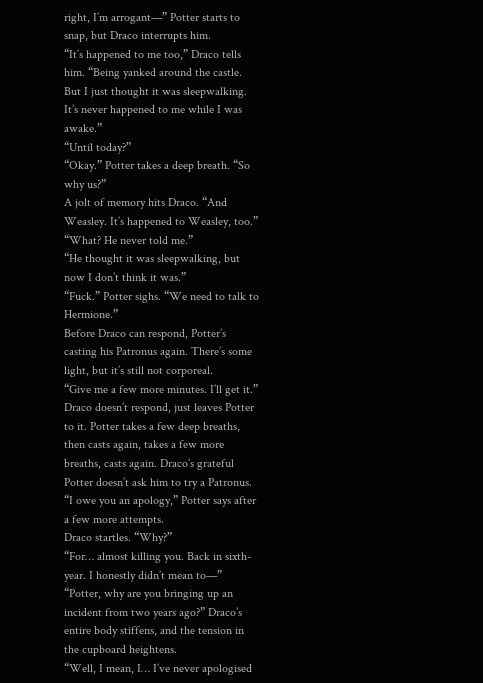right, I’m arrogant—” Potter starts to snap, but Draco interrupts him.
“It’s happened to me too,” Draco tells him. “Being yanked around the castle. But I just thought it was sleepwalking. It’s never happened to me while I was awake.”
“Until today?”
“Okay.” Potter takes a deep breath. “So why us?”
A jolt of memory hits Draco. “And Weasley. It’s happened to Weasley, too.”
“What? He never told me.”
“He thought it was sleepwalking, but now I don’t think it was.”
“Fuck.” Potter sighs. “We need to talk to Hermione.”
Before Draco can respond, Potter’s casting his Patronus again. There’s some light, but it’s still not corporeal.
“Give me a few more minutes. I’ll get it.”
Draco doesn’t respond, just leaves Potter to it. Potter takes a few deep breaths, then casts again, takes a few more breaths, casts again. Draco’s grateful Potter doesn’t ask him to try a Patronus.
“I owe you an apology,” Potter says after a few more attempts.
Draco startles. “Why?”
“For… almost killing you. Back in sixth-year. I honestly didn’t mean to—”
“Potter, why are you bringing up an incident from two years ago?” Draco’s entire body stiffens, and the tension in the cupboard heightens.
“Well, I mean, I… I’ve never apologised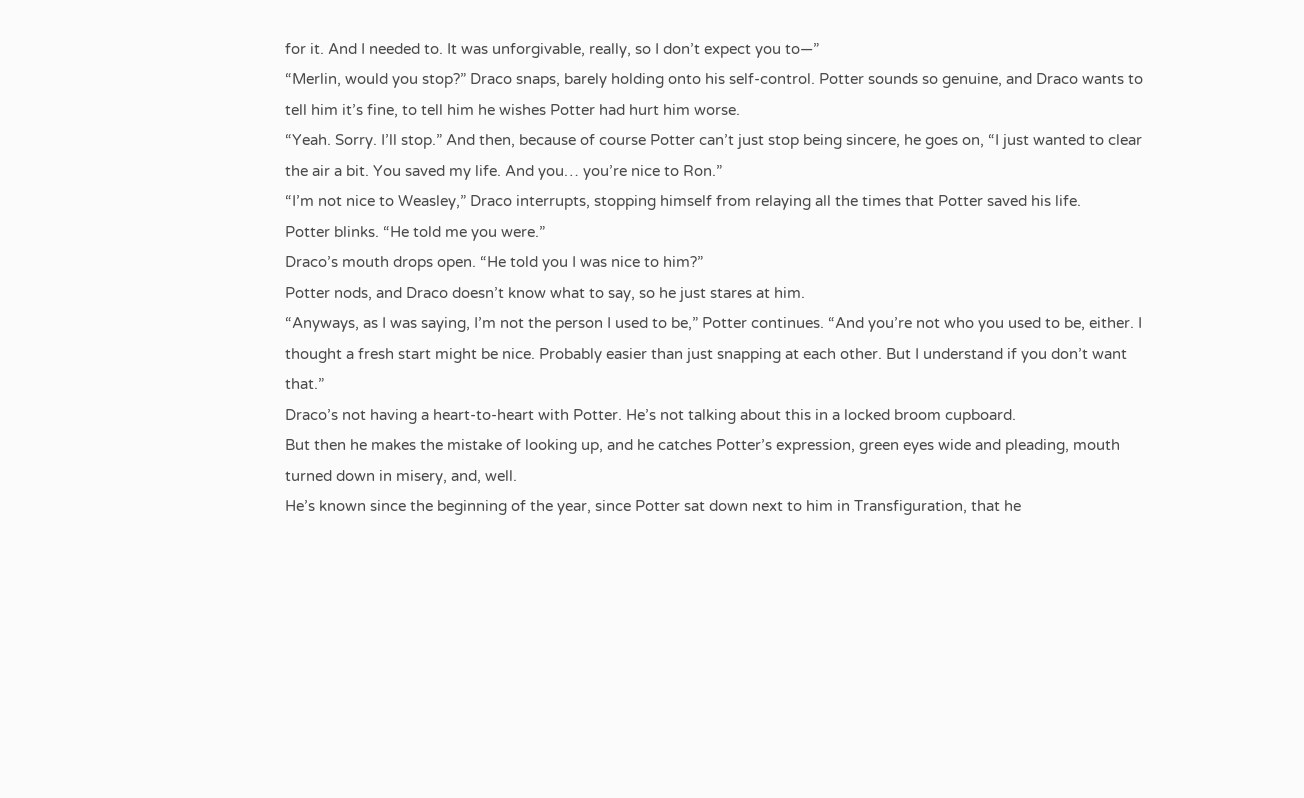for it. And I needed to. It was unforgivable, really, so I don’t expect you to—”
“Merlin, would you stop?” Draco snaps, barely holding onto his self-control. Potter sounds so genuine, and Draco wants to tell him it’s fine, to tell him he wishes Potter had hurt him worse.
“Yeah. Sorry. I’ll stop.” And then, because of course Potter can’t just stop being sincere, he goes on, “I just wanted to clear the air a bit. You saved my life. And you… you’re nice to Ron.”
“I’m not nice to Weasley,” Draco interrupts, stopping himself from relaying all the times that Potter saved his life.
Potter blinks. “He told me you were.”
Draco’s mouth drops open. “He told you I was nice to him?”
Potter nods, and Draco doesn’t know what to say, so he just stares at him.
“Anyways, as I was saying, I’m not the person I used to be,” Potter continues. “And you’re not who you used to be, either. I thought a fresh start might be nice. Probably easier than just snapping at each other. But I understand if you don’t want that.”
Draco’s not having a heart-to-heart with Potter. He’s not talking about this in a locked broom cupboard.
But then he makes the mistake of looking up, and he catches Potter’s expression, green eyes wide and pleading, mouth turned down in misery, and, well.
He’s known since the beginning of the year, since Potter sat down next to him in Transfiguration, that he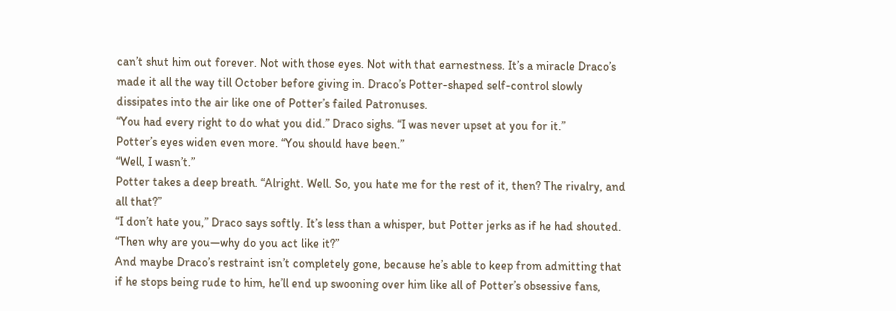can’t shut him out forever. Not with those eyes. Not with that earnestness. It’s a miracle Draco’s made it all the way till October before giving in. Draco’s Potter-shaped self-control slowly dissipates into the air like one of Potter’s failed Patronuses.
“You had every right to do what you did.” Draco sighs. “I was never upset at you for it.”
Potter’s eyes widen even more. “You should have been.”
“Well, I wasn’t.”
Potter takes a deep breath. “Alright. Well. So, you hate me for the rest of it, then? The rivalry, and all that?”
“I don’t hate you,” Draco says softly. It’s less than a whisper, but Potter jerks as if he had shouted.
“Then why are you—why do you act like it?”
And maybe Draco’s restraint isn’t completely gone, because he’s able to keep from admitting that if he stops being rude to him, he’ll end up swooning over him like all of Potter’s obsessive fans,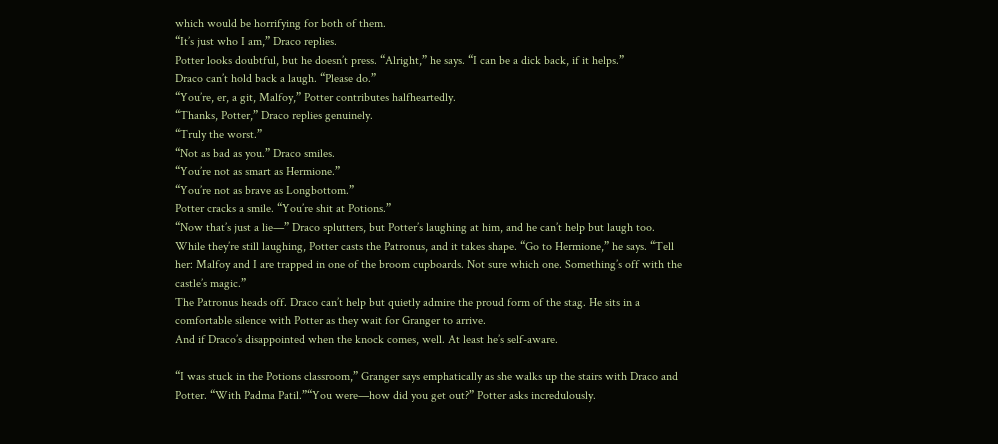which would be horrifying for both of them.
“It’s just who I am,” Draco replies.
Potter looks doubtful, but he doesn’t press. “Alright,” he says. “I can be a dick back, if it helps.”
Draco can’t hold back a laugh. “Please do.”
“You’re, er, a git, Malfoy,” Potter contributes halfheartedly.
“Thanks, Potter,” Draco replies genuinely.
“Truly the worst.”
“Not as bad as you.” Draco smiles.
“You’re not as smart as Hermione.”
“You’re not as brave as Longbottom.”
Potter cracks a smile. “You’re shit at Potions.”
“Now that’s just a lie—” Draco splutters, but Potter’s laughing at him, and he can’t help but laugh too.
While they’re still laughing, Potter casts the Patronus, and it takes shape. “Go to Hermione,” he says. “Tell her: Malfoy and I are trapped in one of the broom cupboards. Not sure which one. Something’s off with the castle’s magic.”
The Patronus heads off. Draco can’t help but quietly admire the proud form of the stag. He sits in a comfortable silence with Potter as they wait for Granger to arrive.
And if Draco’s disappointed when the knock comes, well. At least he’s self-aware.

“I was stuck in the Potions classroom,” Granger says emphatically as she walks up the stairs with Draco and Potter. “With Padma Patil.”“You were—how did you get out?” Potter asks incredulously.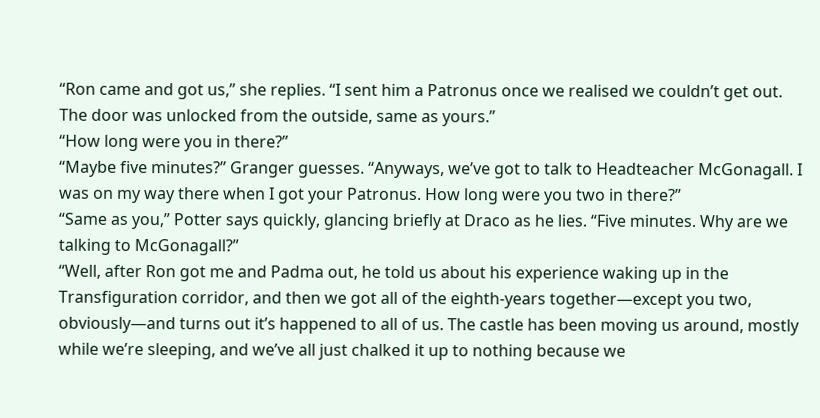“Ron came and got us,” she replies. “I sent him a Patronus once we realised we couldn’t get out. The door was unlocked from the outside, same as yours.”
“How long were you in there?”
“Maybe five minutes?” Granger guesses. “Anyways, we’ve got to talk to Headteacher McGonagall. I was on my way there when I got your Patronus. How long were you two in there?”
“Same as you,” Potter says quickly, glancing briefly at Draco as he lies. “Five minutes. Why are we talking to McGonagall?”
“Well, after Ron got me and Padma out, he told us about his experience waking up in the Transfiguration corridor, and then we got all of the eighth-years together—except you two, obviously—and turns out it’s happened to all of us. The castle has been moving us around, mostly while we’re sleeping, and we’ve all just chalked it up to nothing because we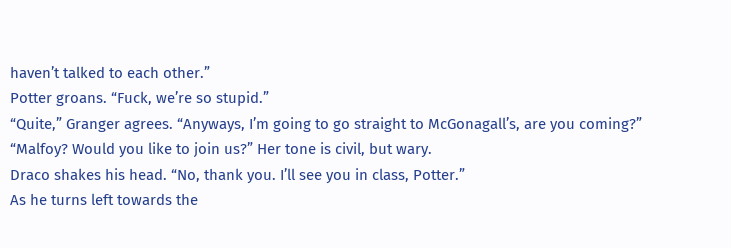haven’t talked to each other.”
Potter groans. “Fuck, we’re so stupid.”
“Quite,” Granger agrees. “Anyways, I’m going to go straight to McGonagall’s, are you coming?”
“Malfoy? Would you like to join us?” Her tone is civil, but wary.
Draco shakes his head. “No, thank you. I’ll see you in class, Potter.”
As he turns left towards the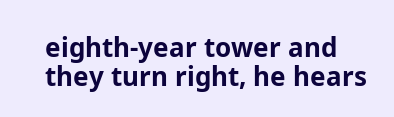eighth-year tower and they turn right, he hears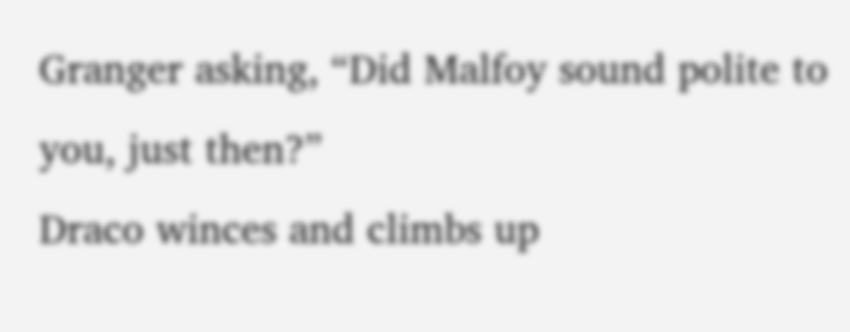Granger asking, “Did Malfoy sound polite to you, just then?”
Draco winces and climbs up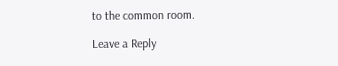to the common room.

Leave a Reply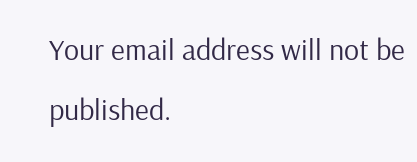Your email address will not be published.